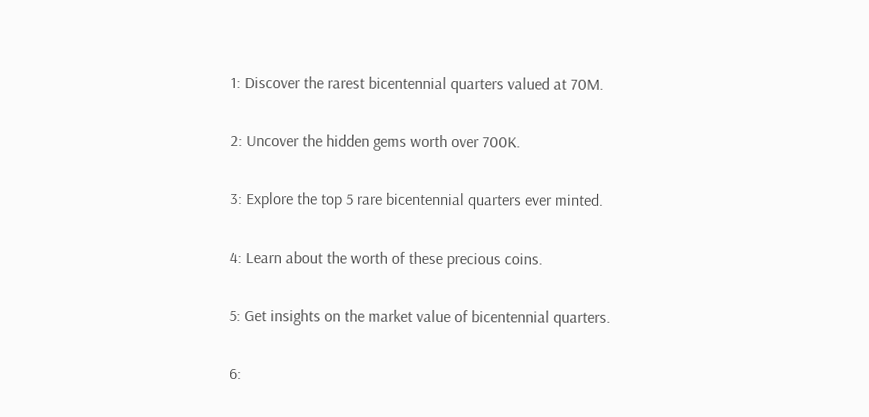1: Discover the rarest bicentennial quarters valued at 70M.

2: Uncover the hidden gems worth over 700K.

3: Explore the top 5 rare bicentennial quarters ever minted.

4: Learn about the worth of these precious coins.

5: Get insights on the market value of bicentennial quarters.

6: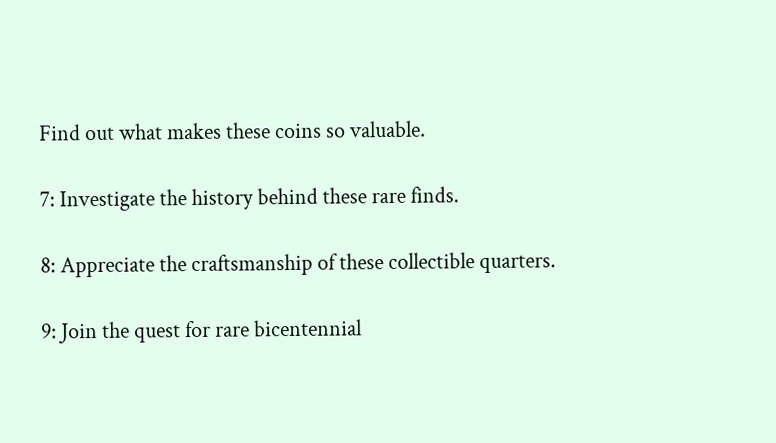Find out what makes these coins so valuable.

7: Investigate the history behind these rare finds.

8: Appreciate the craftsmanship of these collectible quarters.

9: Join the quest for rare bicentennial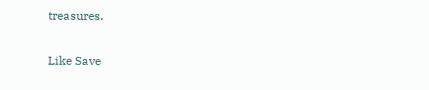treasures.

Like Save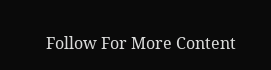Follow For More Content